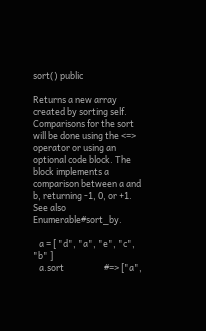sort() public

Returns a new array created by sorting self. Comparisons for the sort will be done using the <=> operator or using an optional code block. The block implements a comparison between a and b, returning -1, 0, or +1. See also Enumerable#sort_by.

   a = [ "d", "a", "e", "c", "b" ]
   a.sort                    #=> ["a",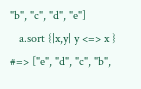"b", "c", "d", "e"]
   a.sort {|x,y| y <=> x }   #=> ["e", "d", "c", "b",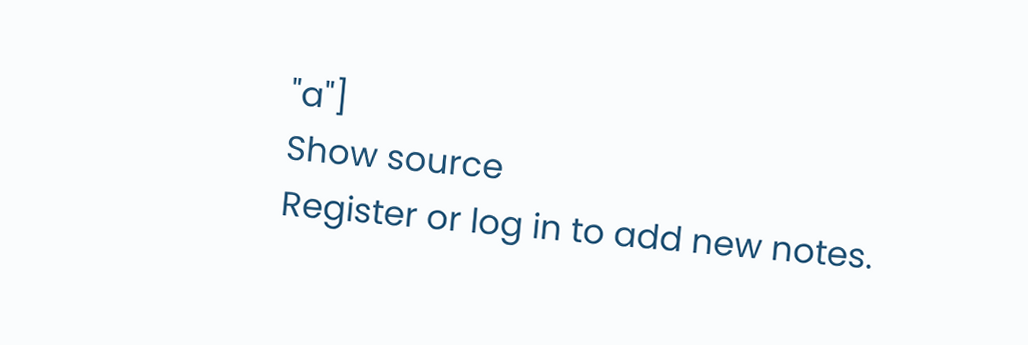"a"]
Show source
Register or log in to add new notes.